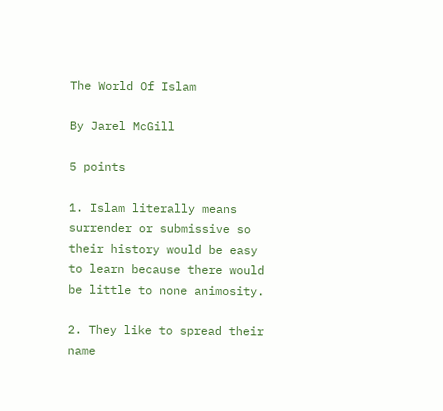The World Of Islam

By Jarel McGill

5 points

1. Islam literally means surrender or submissive so their history would be easy to learn because there would be little to none animosity.

2. They like to spread their name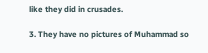like they did in crusades.

3. They have no pictures of Muhammad so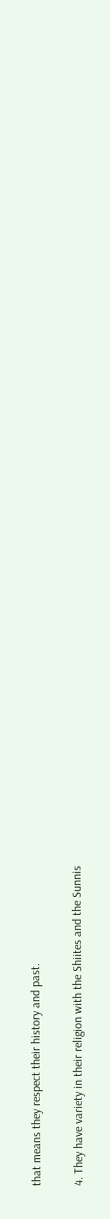that means they respect their history and past.

4. They have variety in their religion with the Shiites and the Sunnis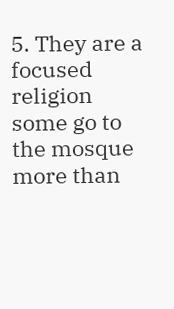5. They are a focused religion some go to the mosque more than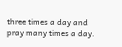three times a day and pray many times a day.